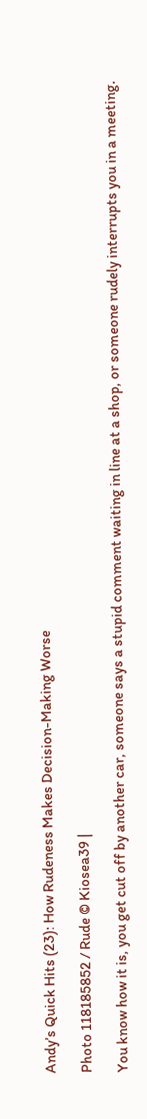Andy’s Quick Hits (23): How Rudeness Makes Decision-Making Worse

Photo 118185852 / Rude © Kiosea39 |

You know how it is, you get cut off by another car, someone says a stupid comment waiting in line at a shop, or someone rudely interrupts you in a meeting.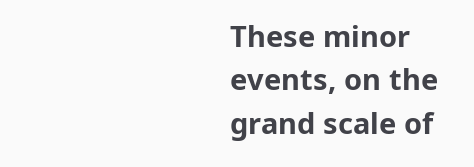These minor events, on the grand scale of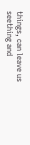things, can leave us seething and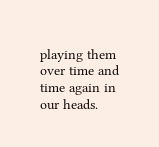playing them over time and time again in our heads.